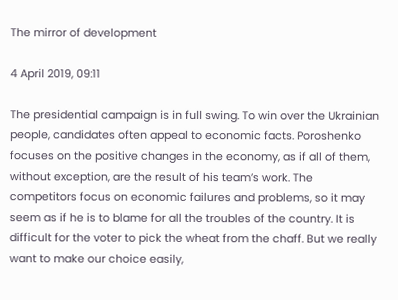The mirror of development

4 April 2019, 09:11

The presidential campaign is in full swing. To win over the Ukrainian people, candidates often appeal to economic facts. Poroshenko focuses on the positive changes in the economy, as if all of them, without exception, are the result of his team’s work. The competitors focus on economic failures and problems, so it may seem as if he is to blame for all the troubles of the country. It is difficult for the voter to pick the wheat from the chaff. But we really want to make our choice easily,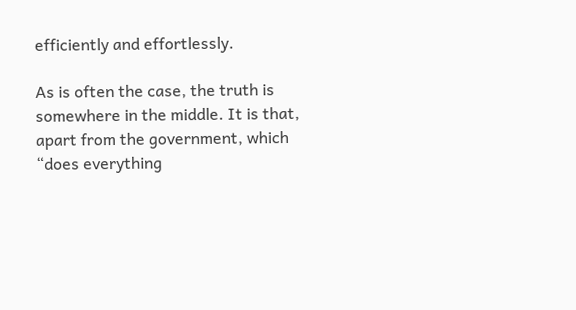efficiently and effortlessly.

As is often the case, the truth is somewhere in the middle. It is that, apart from the government, which “does everything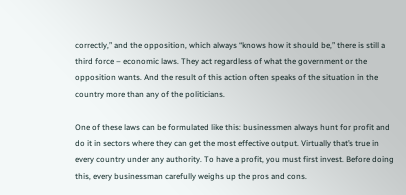correctly,” and the opposition, which always “knows how it should be,” there is still a third force – economic laws. They act regardless of what the government or the opposition wants. And the result of this action often speaks of the situation in the country more than any of the politicians.

One of these laws can be formulated like this: businessmen always hunt for profit and do it in sectors where they can get the most effective output. Virtually that’s true in every country under any authority. To have a profit, you must first invest. Before doing this, every businessman carefully weighs up the pros and cons.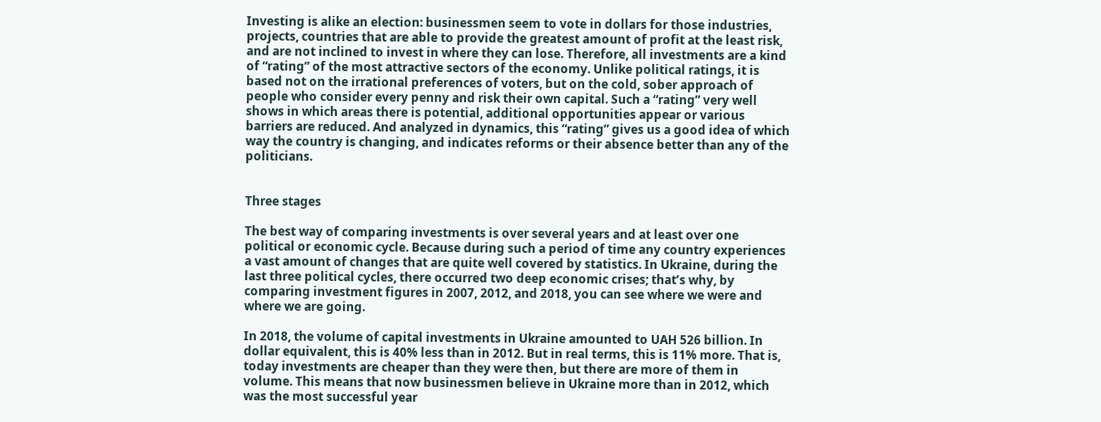Investing is alike an election: businessmen seem to vote in dollars for those industries, projects, countries that are able to provide the greatest amount of profit at the least risk, and are not inclined to invest in where they can lose. Therefore, all investments are a kind of “rating” of the most attractive sectors of the economy. Unlike political ratings, it is based not on the irrational preferences of voters, but on the cold, sober approach of people who consider every penny and risk their own capital. Such a “rating” very well shows in which areas there is potential, additional opportunities appear or various barriers are reduced. And analyzed in dynamics, this “rating” gives us a good idea of which way the country is changing, and indicates reforms or their absence better than any of the politicians.


Three stages

The best way of comparing investments is over several years and at least over one political or economic cycle. Because during such a period of time any country experiences a vast amount of changes that are quite well covered by statistics. In Ukraine, during the last three political cycles, there occurred two deep economic crises; that’s why, by comparing investment figures in 2007, 2012, and 2018, you can see where we were and where we are going.

In 2018, the volume of capital investments in Ukraine amounted to UAH 526 billion. In dollar equivalent, this is 40% less than in 2012. But in real terms, this is 11% more. That is, today investments are cheaper than they were then, but there are more of them in volume. This means that now businessmen believe in Ukraine more than in 2012, which was the most successful year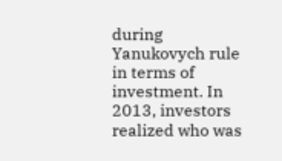during Yanukovych rule in terms of investment. In 2013, investors realized who was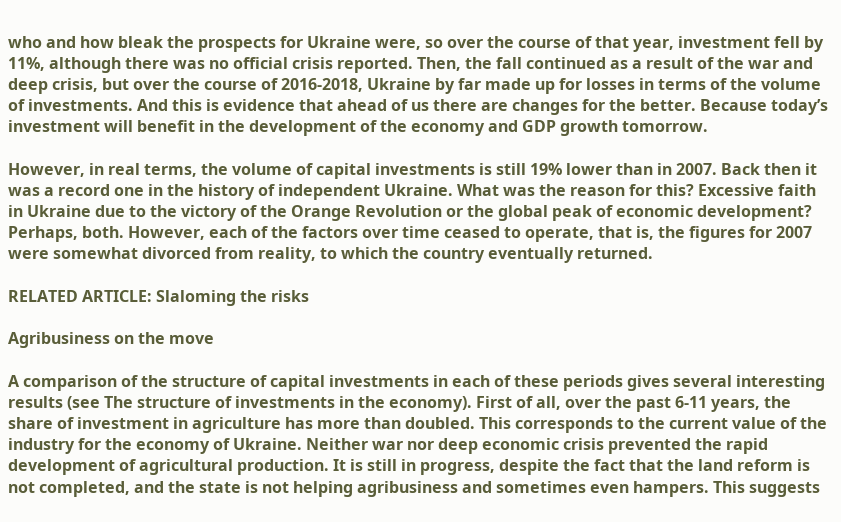who and how bleak the prospects for Ukraine were, so over the course of that year, investment fell by 11%, although there was no official crisis reported. Then, the fall continued as a result of the war and deep crisis, but over the course of 2016-2018, Ukraine by far made up for losses in terms of the volume of investments. And this is evidence that ahead of us there are changes for the better. Because today’s investment will benefit in the development of the economy and GDP growth tomorrow.

However, in real terms, the volume of capital investments is still 19% lower than in 2007. Back then it was a record one in the history of independent Ukraine. What was the reason for this? Excessive faith in Ukraine due to the victory of the Orange Revolution or the global peak of economic development? Perhaps, both. However, each of the factors over time ceased to operate, that is, the figures for 2007 were somewhat divorced from reality, to which the country eventually returned.

RELATED ARTICLE: Slaloming the risks

Agribusiness on the move

A comparison of the structure of capital investments in each of these periods gives several interesting results (see The structure of investments in the economy). First of all, over the past 6-11 years, the share of investment in agriculture has more than doubled. This corresponds to the current value of the industry for the economy of Ukraine. Neither war nor deep economic crisis prevented the rapid development of agricultural production. It is still in progress, despite the fact that the land reform is not completed, and the state is not helping agribusiness and sometimes even hampers. This suggests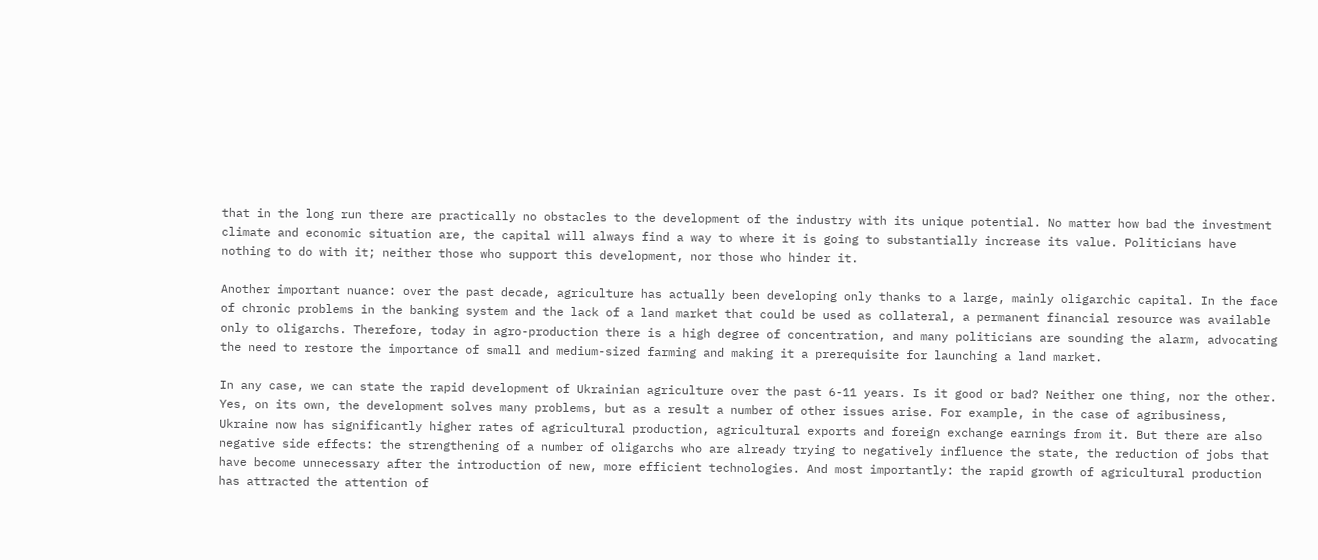that in the long run there are practically no obstacles to the development of the industry with its unique potential. No matter how bad the investment climate and economic situation are, the capital will always find a way to where it is going to substantially increase its value. Politicians have nothing to do with it; neither those who support this development, nor those who hinder it.

Another important nuance: over the past decade, agriculture has actually been developing only thanks to a large, mainly oligarchic capital. In the face of chronic problems in the banking system and the lack of a land market that could be used as collateral, a permanent financial resource was available only to oligarchs. Therefore, today in agro-production there is a high degree of concentration, and many politicians are sounding the alarm, advocating the need to restore the importance of small and medium-sized farming and making it a prerequisite for launching a land market.

In any case, we can state the rapid development of Ukrainian agriculture over the past 6-11 years. Is it good or bad? Neither one thing, nor the other. Yes, on its own, the development solves many problems, but as a result a number of other issues arise. For example, in the case of agribusiness, Ukraine now has significantly higher rates of agricultural production, agricultural exports and foreign exchange earnings from it. But there are also negative side effects: the strengthening of a number of oligarchs who are already trying to negatively influence the state, the reduction of jobs that have become unnecessary after the introduction of new, more efficient technologies. And most importantly: the rapid growth of agricultural production has attracted the attention of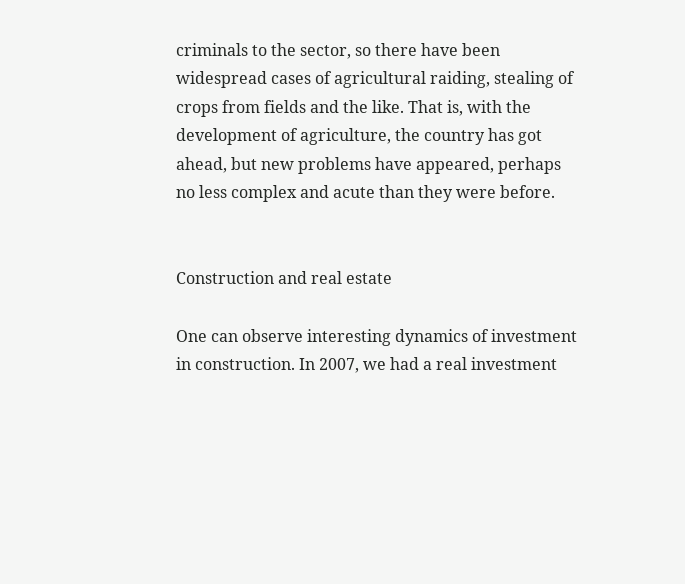criminals to the sector, so there have been widespread cases of agricultural raiding, stealing of crops from fields and the like. That is, with the development of agriculture, the country has got ahead, but new problems have appeared, perhaps no less complex and acute than they were before.


Construction and real estate

One can observe interesting dynamics of investment in construction. In 2007, we had a real investment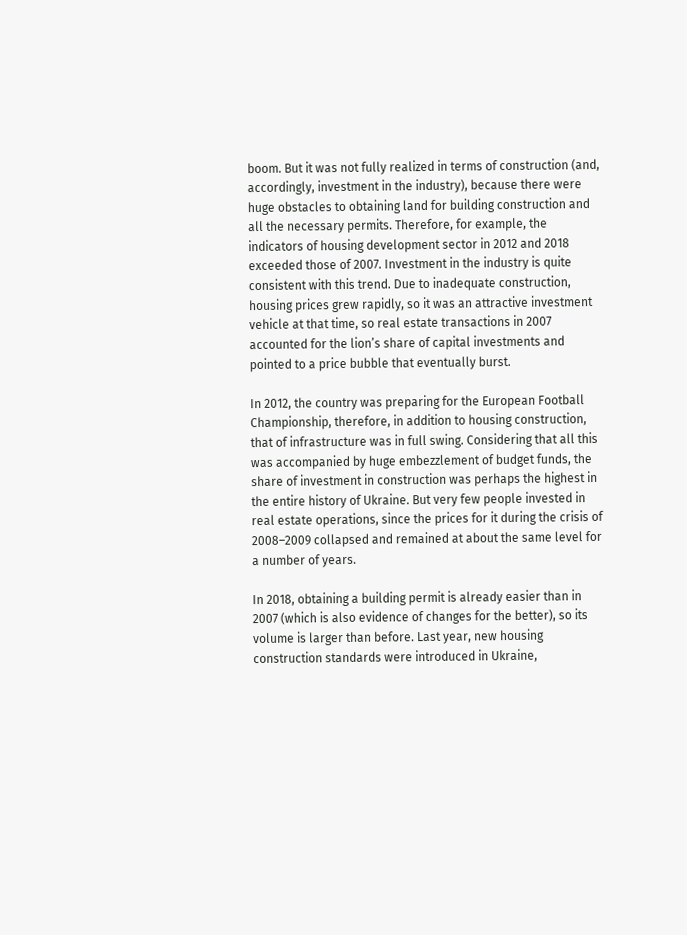boom. But it was not fully realized in terms of construction (and, accordingly, investment in the industry), because there were huge obstacles to obtaining land for building construction and all the necessary permits. Therefore, for example, the indicators of housing development sector in 2012 and 2018 exceeded those of 2007. Investment in the industry is quite consistent with this trend. Due to inadequate construction, housing prices grew rapidly, so it was an attractive investment vehicle at that time, so real estate transactions in 2007 accounted for the lion’s share of capital investments and pointed to a price bubble that eventually burst.

In 2012, the country was preparing for the European Football Championship, therefore, in addition to housing construction, that of infrastructure was in full swing. Considering that all this was accompanied by huge embezzlement of budget funds, the share of investment in construction was perhaps the highest in the entire history of Ukraine. But very few people invested in real estate operations, since the prices for it during the crisis of 2008–2009 collapsed and remained at about the same level for a number of years.

In 2018, obtaining a building permit is already easier than in 2007 (which is also evidence of changes for the better), so its volume is larger than before. Last year, new housing construction standards were introduced in Ukraine,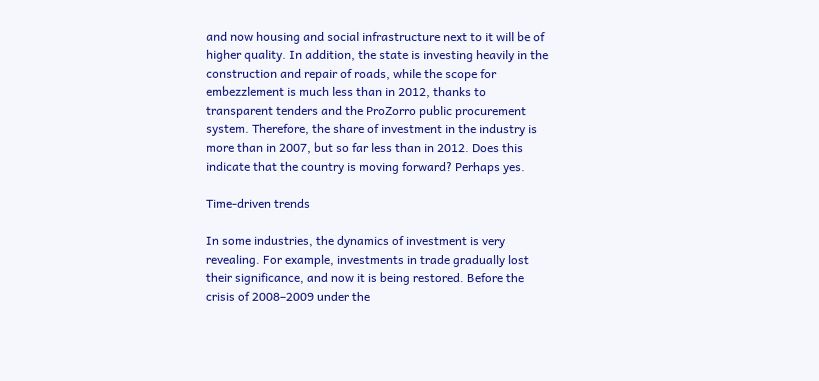and now housing and social infrastructure next to it will be of higher quality. In addition, the state is investing heavily in the construction and repair of roads, while the scope for embezzlement is much less than in 2012, thanks to transparent tenders and the ProZorro public procurement system. Therefore, the share of investment in the industry is more than in 2007, but so far less than in 2012. Does this indicate that the country is moving forward? Perhaps yes.

Time-driven trends

In some industries, the dynamics of investment is very revealing. For example, investments in trade gradually lost their significance, and now it is being restored. Before the crisis of 2008–2009 under the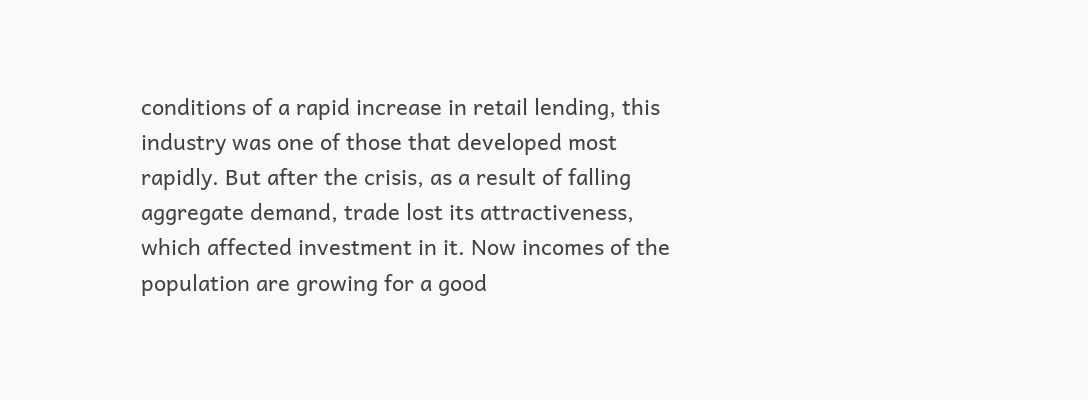conditions of a rapid increase in retail lending, this industry was one of those that developed most rapidly. But after the crisis, as a result of falling aggregate demand, trade lost its attractiveness, which affected investment in it. Now incomes of the population are growing for a good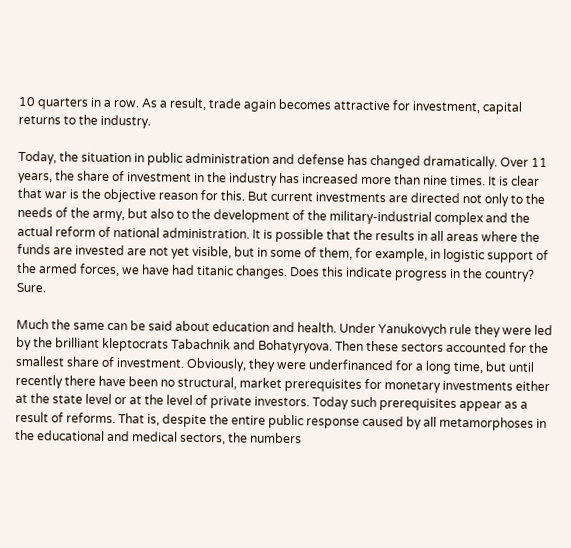10 quarters in a row. As a result, trade again becomes attractive for investment, capital returns to the industry.

Today, the situation in public administration and defense has changed dramatically. Over 11 years, the share of investment in the industry has increased more than nine times. It is clear that war is the objective reason for this. But current investments are directed not only to the needs of the army, but also to the development of the military-industrial complex and the actual reform of national administration. It is possible that the results in all areas where the funds are invested are not yet visible, but in some of them, for example, in logistic support of the armed forces, we have had titanic changes. Does this indicate progress in the country? Sure.

Much the same can be said about education and health. Under Yanukovych rule they were led by the brilliant kleptocrats Tabachnik and Bohatyryova. Then these sectors accounted for the smallest share of investment. Obviously, they were underfinanced for a long time, but until recently there have been no structural, market prerequisites for monetary investments either at the state level or at the level of private investors. Today such prerequisites appear as a result of reforms. That is, despite the entire public response caused by all metamorphoses in the educational and medical sectors, the numbers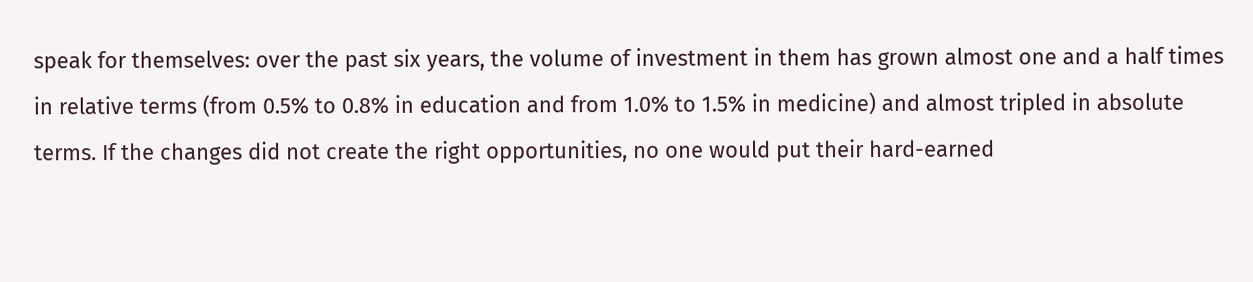speak for themselves: over the past six years, the volume of investment in them has grown almost one and a half times in relative terms (from 0.5% to 0.8% in education and from 1.0% to 1.5% in medicine) and almost tripled in absolute terms. If the changes did not create the right opportunities, no one would put their hard-earned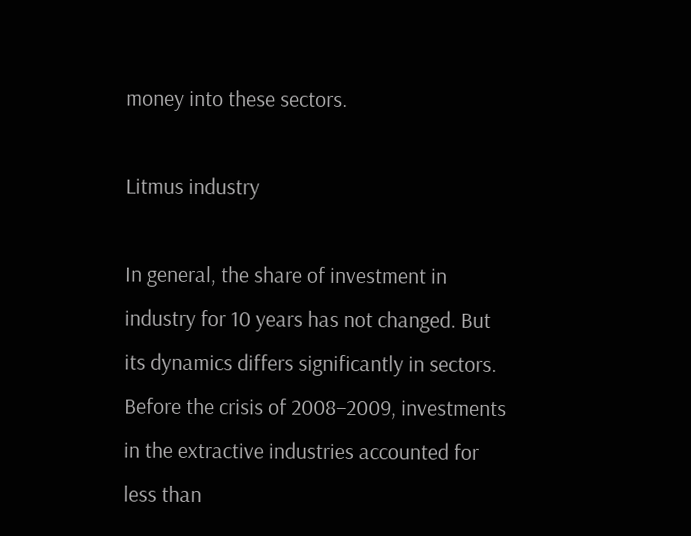money into these sectors.

Litmus industry

In general, the share of investment in industry for 10 years has not changed. But its dynamics differs significantly in sectors. Before the crisis of 2008–2009, investments in the extractive industries accounted for less than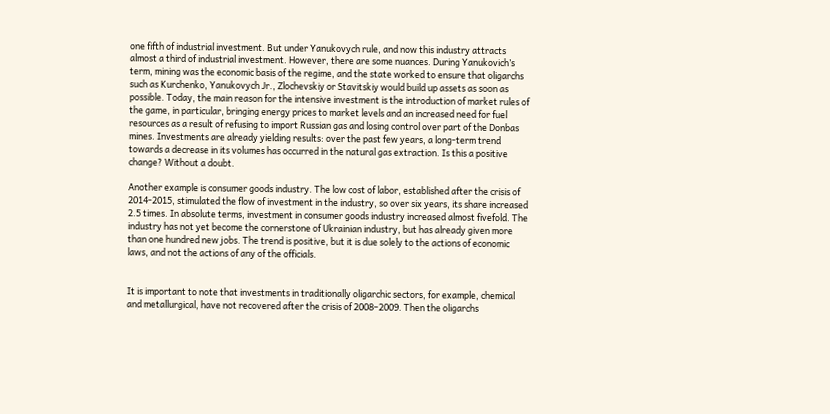one fifth of industrial investment. But under Yanukovych rule, and now this industry attracts almost a third of industrial investment. However, there are some nuances. During Yanukovich’s term, mining was the economic basis of the regime, and the state worked to ensure that oligarchs such as Kurchenko, Yanukovych Jr., Zlochevskiy or Stavitskiy would build up assets as soon as possible. Today, the main reason for the intensive investment is the introduction of market rules of the game, in particular, bringing energy prices to market levels and an increased need for fuel resources as a result of refusing to import Russian gas and losing control over part of the Donbas mines. Investments are already yielding results: over the past few years, a long-term trend towards a decrease in its volumes has occurred in the natural gas extraction. Is this a positive change? Without a doubt.

Another example is consumer goods industry. The low cost of labor, established after the crisis of 2014-2015, stimulated the flow of investment in the industry, so over six years, its share increased 2.5 times. In absolute terms, investment in consumer goods industry increased almost fivefold. The industry has not yet become the cornerstone of Ukrainian industry, but has already given more than one hundred new jobs. The trend is positive, but it is due solely to the actions of economic laws, and not the actions of any of the officials.


It is important to note that investments in traditionally oligarchic sectors, for example, chemical and metallurgical, have not recovered after the crisis of 2008–2009. Then the oligarchs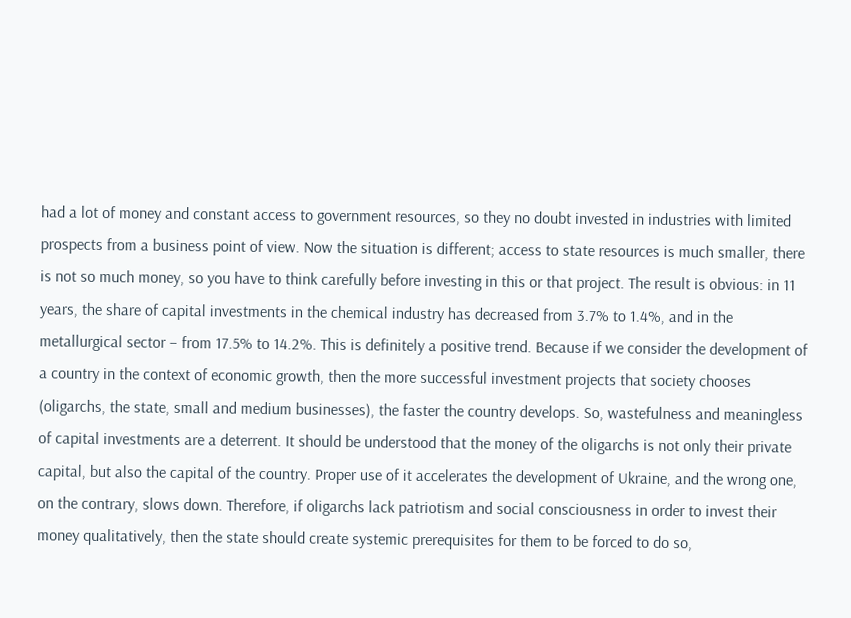had a lot of money and constant access to government resources, so they no doubt invested in industries with limited prospects from a business point of view. Now the situation is different; access to state resources is much smaller, there is not so much money, so you have to think carefully before investing in this or that project. The result is obvious: in 11 years, the share of capital investments in the chemical industry has decreased from 3.7% to 1.4%, and in the metallurgical sector – from 17.5% to 14.2%. This is definitely a positive trend. Because if we consider the development of a country in the context of economic growth, then the more successful investment projects that society chooses (oligarchs, the state, small and medium businesses), the faster the country develops. So, wastefulness and meaningless of capital investments are a deterrent. It should be understood that the money of the oligarchs is not only their private capital, but also the capital of the country. Proper use of it accelerates the development of Ukraine, and the wrong one, on the contrary, slows down. Therefore, if oligarchs lack patriotism and social consciousness in order to invest their money qualitatively, then the state should create systemic prerequisites for them to be forced to do so,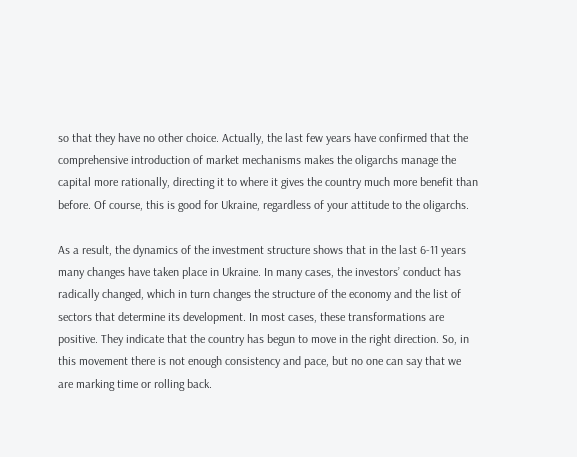so that they have no other choice. Actually, the last few years have confirmed that the comprehensive introduction of market mechanisms makes the oligarchs manage the capital more rationally, directing it to where it gives the country much more benefit than before. Of course, this is good for Ukraine, regardless of your attitude to the oligarchs.

As a result, the dynamics of the investment structure shows that in the last 6-11 years many changes have taken place in Ukraine. In many cases, the investors’ conduct has radically changed, which in turn changes the structure of the economy and the list of sectors that determine its development. In most cases, these transformations are positive. They indicate that the country has begun to move in the right direction. So, in this movement there is not enough consistency and pace, but no one can say that we are marking time or rolling back.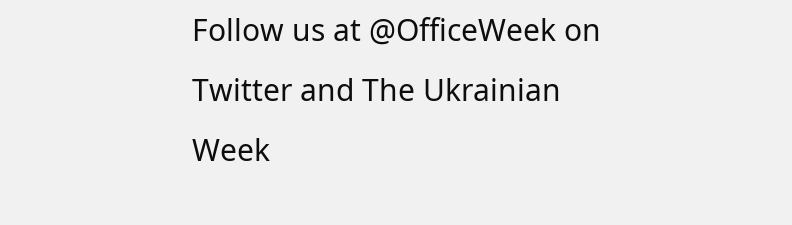Follow us at @OfficeWeek on Twitter and The Ukrainian Week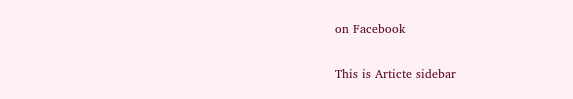on Facebook

This is Articte sidebar